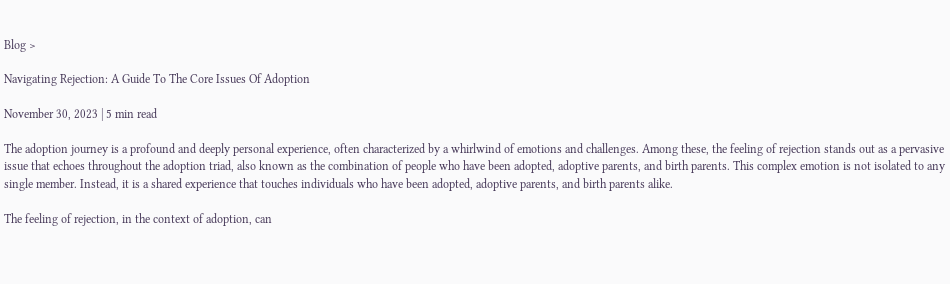Blog >

Navigating Rejection: A Guide To The Core Issues Of Adoption

November 30, 2023 | 5 min read

The adoption journey is a profound and deeply personal experience, often characterized by a whirlwind of emotions and challenges. Among these, the feeling of rejection stands out as a pervasive issue that echoes throughout the adoption triad, also known as the combination of people who have been adopted, adoptive parents, and birth parents. This complex emotion is not isolated to any single member. Instead, it is a shared experience that touches individuals who have been adopted, adoptive parents, and birth parents alike.

The feeling of rejection, in the context of adoption, can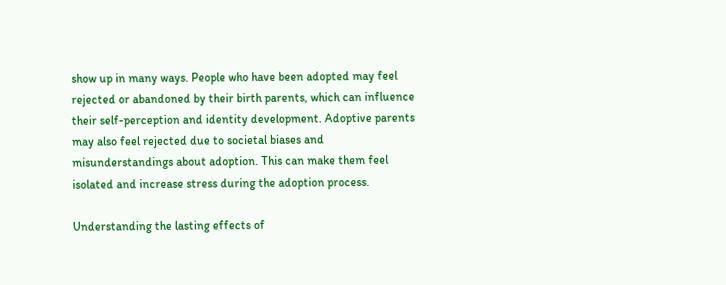show up in many ways. People who have been adopted may feel rejected or abandoned by their birth parents, which can influence their self-perception and identity development. Adoptive parents may also feel rejected due to societal biases and misunderstandings about adoption. This can make them feel isolated and increase stress during the adoption process.

Understanding the lasting effects of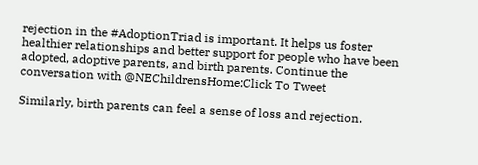rejection in the #AdoptionTriad is important. It helps us foster healthier relationships and better support for people who have been adopted, adoptive parents, and birth parents. Continue the conversation with @NEChildrensHome:Click To Tweet

Similarly, birth parents can feel a sense of loss and rejection.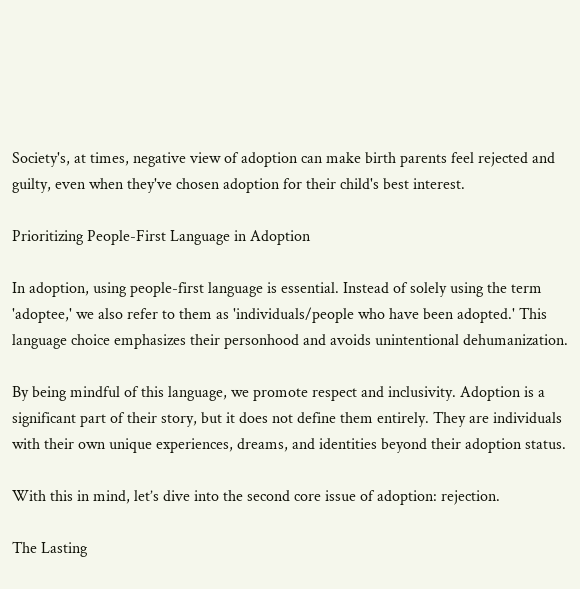Society's, at times, negative view of adoption can make birth parents feel rejected and guilty, even when they've chosen adoption for their child's best interest.

Prioritizing People-First Language in Adoption

In adoption, using people-first language is essential. Instead of solely using the term 'adoptee,' we also refer to them as 'individuals/people who have been adopted.' This language choice emphasizes their personhood and avoids unintentional dehumanization.

By being mindful of this language, we promote respect and inclusivity. Adoption is a significant part of their story, but it does not define them entirely. They are individuals with their own unique experiences, dreams, and identities beyond their adoption status.

With this in mind, let’s dive into the second core issue of adoption: rejection.

The Lasting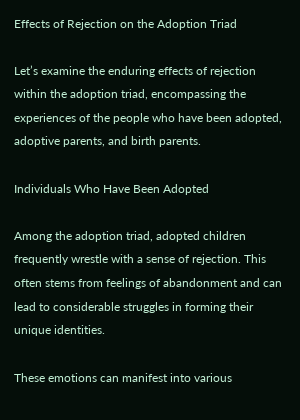Effects of Rejection on the Adoption Triad

Let’s examine the enduring effects of rejection within the adoption triad, encompassing the experiences of the people who have been adopted, adoptive parents, and birth parents.

Individuals Who Have Been Adopted

Among the adoption triad, adopted children frequently wrestle with a sense of rejection. This often stems from feelings of abandonment and can lead to considerable struggles in forming their unique identities.

These emotions can manifest into various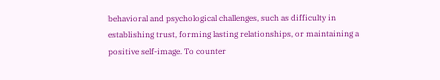behavioral and psychological challenges, such as difficulty in establishing trust, forming lasting relationships, or maintaining a positive self-image. To counter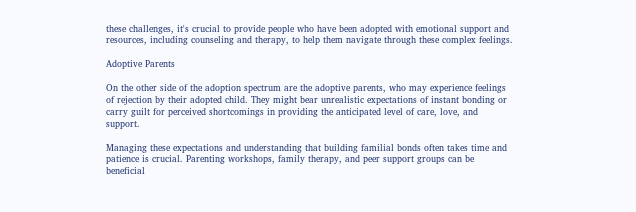these challenges, it's crucial to provide people who have been adopted with emotional support and resources, including counseling and therapy, to help them navigate through these complex feelings.

Adoptive Parents

On the other side of the adoption spectrum are the adoptive parents, who may experience feelings of rejection by their adopted child. They might bear unrealistic expectations of instant bonding or carry guilt for perceived shortcomings in providing the anticipated level of care, love, and support.

Managing these expectations and understanding that building familial bonds often takes time and patience is crucial. Parenting workshops, family therapy, and peer support groups can be beneficial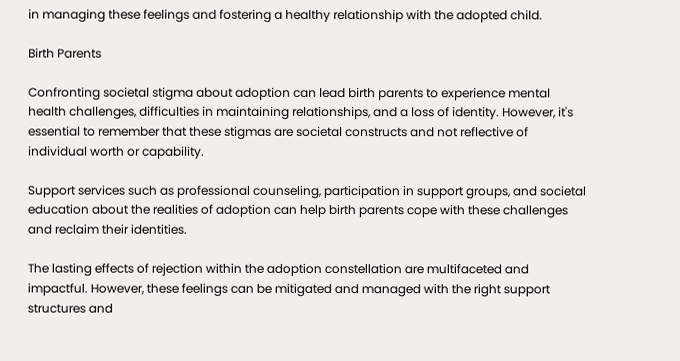in managing these feelings and fostering a healthy relationship with the adopted child.

Birth Parents

Confronting societal stigma about adoption can lead birth parents to experience mental health challenges, difficulties in maintaining relationships, and a loss of identity. However, it's essential to remember that these stigmas are societal constructs and not reflective of individual worth or capability.

Support services such as professional counseling, participation in support groups, and societal education about the realities of adoption can help birth parents cope with these challenges and reclaim their identities.

The lasting effects of rejection within the adoption constellation are multifaceted and impactful. However, these feelings can be mitigated and managed with the right support structures and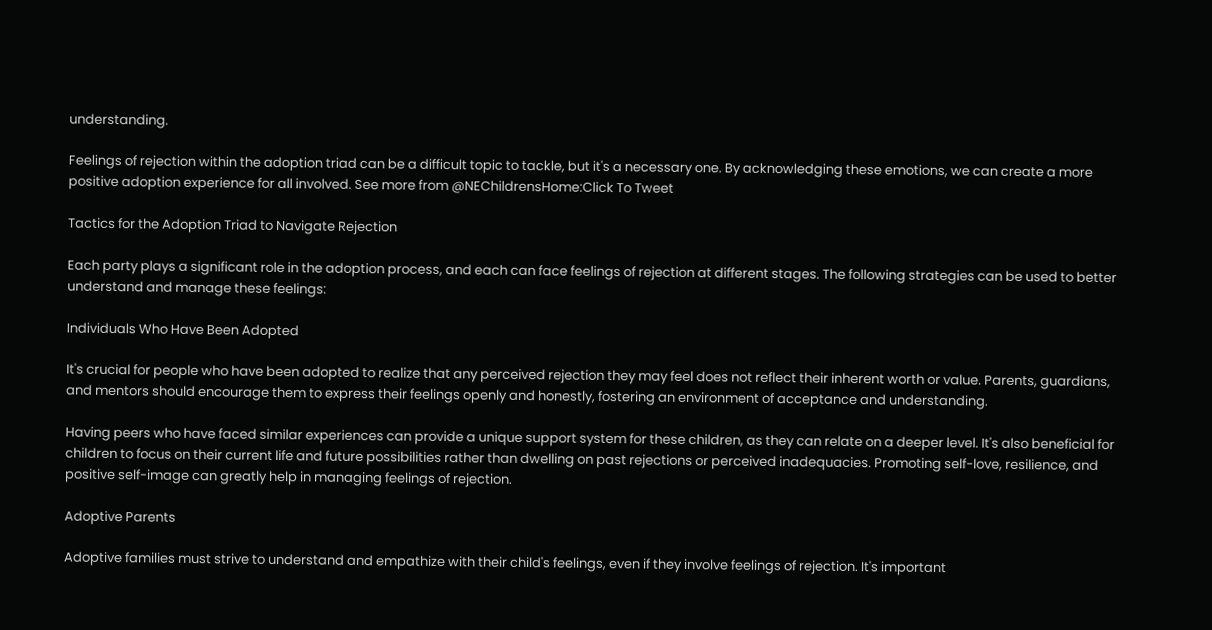understanding.

Feelings of rejection within the adoption triad can be a difficult topic to tackle, but it's a necessary one. By acknowledging these emotions, we can create a more positive adoption experience for all involved. See more from @NEChildrensHome:Click To Tweet

Tactics for the Adoption Triad to Navigate Rejection

Each party plays a significant role in the adoption process, and each can face feelings of rejection at different stages. The following strategies can be used to better understand and manage these feelings:

Individuals Who Have Been Adopted

It's crucial for people who have been adopted to realize that any perceived rejection they may feel does not reflect their inherent worth or value. Parents, guardians, and mentors should encourage them to express their feelings openly and honestly, fostering an environment of acceptance and understanding.

Having peers who have faced similar experiences can provide a unique support system for these children, as they can relate on a deeper level. It's also beneficial for children to focus on their current life and future possibilities rather than dwelling on past rejections or perceived inadequacies. Promoting self-love, resilience, and positive self-image can greatly help in managing feelings of rejection.

Adoptive Parents

Adoptive families must strive to understand and empathize with their child's feelings, even if they involve feelings of rejection. It's important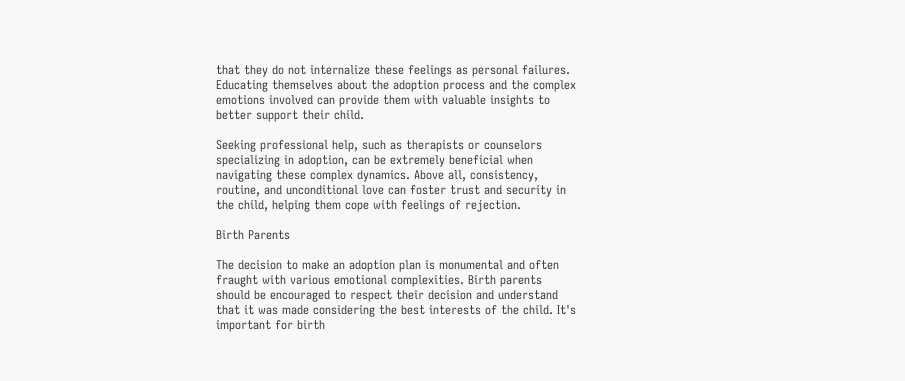that they do not internalize these feelings as personal failures. Educating themselves about the adoption process and the complex emotions involved can provide them with valuable insights to better support their child.

Seeking professional help, such as therapists or counselors specializing in adoption, can be extremely beneficial when navigating these complex dynamics. Above all, consistency, routine, and unconditional love can foster trust and security in the child, helping them cope with feelings of rejection.

Birth Parents

The decision to make an adoption plan is monumental and often fraught with various emotional complexities. Birth parents should be encouraged to respect their decision and understand that it was made considering the best interests of the child. It's important for birth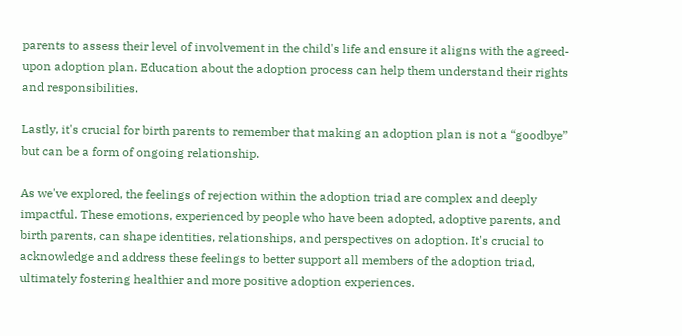parents to assess their level of involvement in the child's life and ensure it aligns with the agreed-upon adoption plan. Education about the adoption process can help them understand their rights and responsibilities.

Lastly, it's crucial for birth parents to remember that making an adoption plan is not a “goodbye” but can be a form of ongoing relationship.

As we've explored, the feelings of rejection within the adoption triad are complex and deeply impactful. These emotions, experienced by people who have been adopted, adoptive parents, and birth parents, can shape identities, relationships, and perspectives on adoption. It's crucial to acknowledge and address these feelings to better support all members of the adoption triad, ultimately fostering healthier and more positive adoption experiences.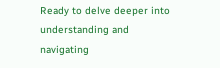Ready to delve deeper into understanding and navigating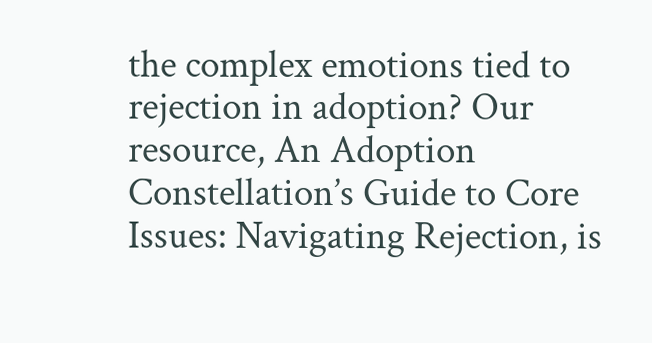the complex emotions tied to rejection in adoption? Our resource, An Adoption Constellation’s Guide to Core Issues: Navigating Rejection, is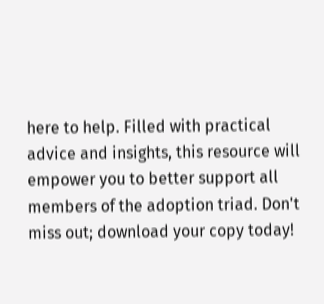here to help. Filled with practical advice and insights, this resource will empower you to better support all members of the adoption triad. Don't miss out; download your copy today!